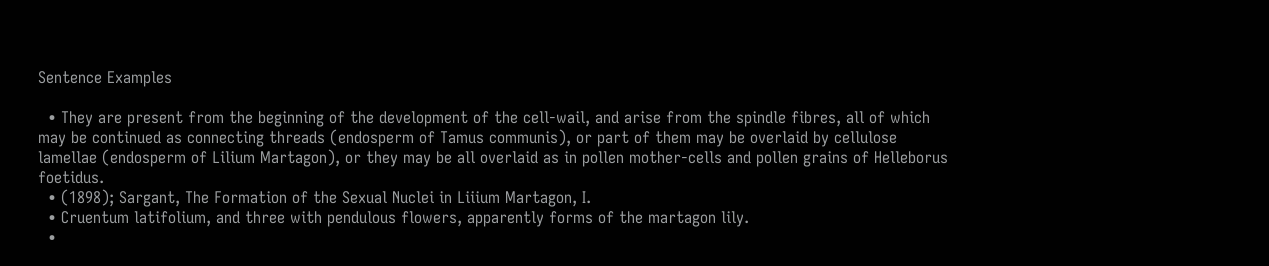Sentence Examples

  • They are present from the beginning of the development of the cell-wail, and arise from the spindle fibres, all of which may be continued as connecting threads (endosperm of Tamus communis), or part of them may be overlaid by cellulose lamellae (endosperm of Lilium Martagon), or they may be all overlaid as in pollen mother-cells and pollen grains of Helleborus foetidus.
  • (1898); Sargant, The Formation of the Sexual Nuclei in Liiium Martagon, I.
  • Cruentum latifolium, and three with pendulous flowers, apparently forms of the martagon lily.
  •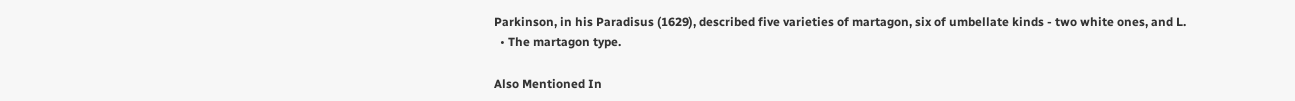Parkinson, in his Paradisus (1629), described five varieties of martagon, six of umbellate kinds - two white ones, and L.
  • The martagon type.

Also Mentioned In